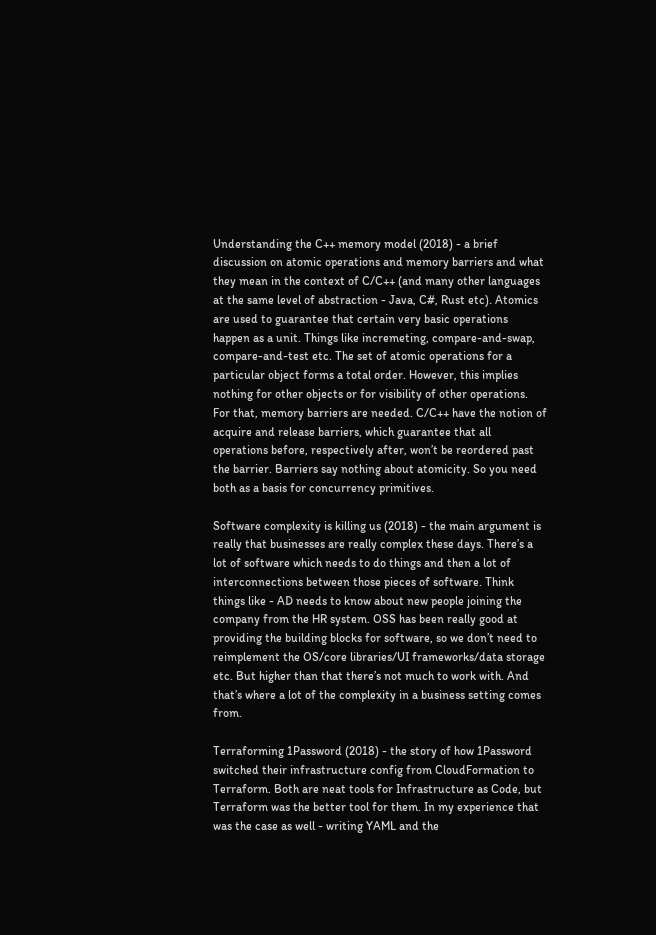Understanding the C++ memory model (2018) - a brief discussion on atomic operations and memory barriers and what they mean in the context of C/C++ (and many other languages at the same level of abstraction - Java, C#, Rust etc). Atomics are used to guarantee that certain very basic operations happen as a unit. Things like incremeting, compare-and-swap, compare-and-test etc. The set of atomic operations for a particular object forms a total order. However, this implies nothing for other objects or for visibility of other operations. For that, memory barriers are needed. C/C++ have the notion of acquire and release barriers, which guarantee that all operations before, respectively after, won’t be reordered past the barrier. Barriers say nothing about atomicity. So you need both as a basis for concurrency primitives.

Software complexity is killing us (2018) - the main argument is really that businesses are really complex these days. There’s a lot of software which needs to do things and then a lot of interconnections between those pieces of software. Think things like - AD needs to know about new people joining the company from the HR system. OSS has been really good at providing the building blocks for software, so we don’t need to reimplement the OS/core libraries/UI frameworks/data storage etc. But higher than that there’s not much to work with. And that’s where a lot of the complexity in a business setting comes from.

Terraforming 1Password (2018) - the story of how 1Password switched their infrastructure config from CloudFormation to Terraform. Both are neat tools for Infrastructure as Code, but Terraform was the better tool for them. In my experience that was the case as well - writing YAML and the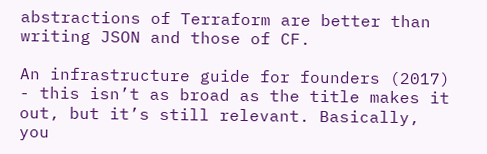abstractions of Terraform are better than writing JSON and those of CF.

An infrastructure guide for founders (2017) - this isn’t as broad as the title makes it out, but it’s still relevant. Basically, you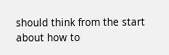should think from the start about how to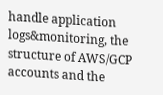handle application logs&monitoring, the structure of AWS/GCP accounts and the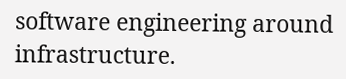software engineering around infrastructure.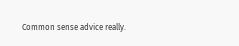Common sense advice really.